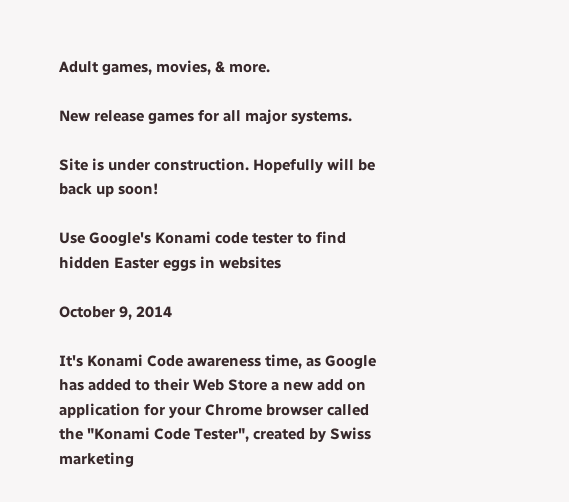Adult games, movies, & more.

New release games for all major systems.

Site is under construction. Hopefully will be back up soon!

Use Google's Konami code tester to find hidden Easter eggs in websites

October 9, 2014

It's Konami Code awareness time, as Google has added to their Web Store a new add on application for your Chrome browser called the "Konami Code Tester", created by Swiss marketing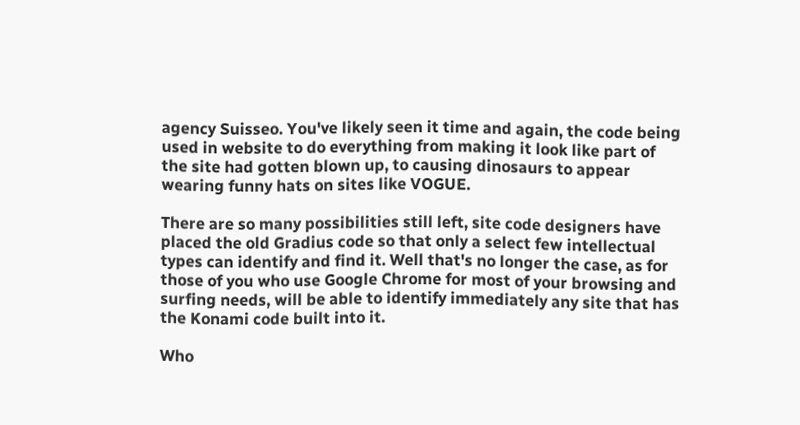agency Suisseo. You've likely seen it time and again, the code being used in website to do everything from making it look like part of the site had gotten blown up, to causing dinosaurs to appear wearing funny hats on sites like VOGUE.

There are so many possibilities still left, site code designers have placed the old Gradius code so that only a select few intellectual types can identify and find it. Well that's no longer the case, as for those of you who use Google Chrome for most of your browsing and surfing needs, will be able to identify immediately any site that has the Konami code built into it.

Who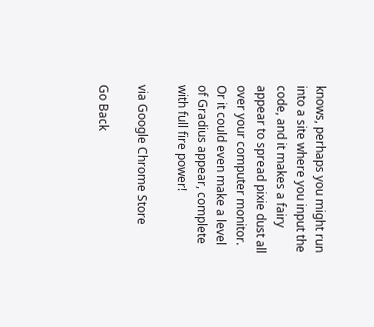knows, perhaps you might run into a site where you input the code, and it makes a fairy appear to spread pixie dust all over your computer monitor. Or it could even make a level of Gradius appear, complete with full fire power!

via Google Chrome Store

Go Back